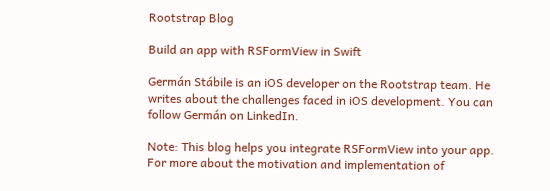Rootstrap Blog

Build an app with RSFormView in Swift

Germán Stábile is an iOS developer on the Rootstrap team. He writes about the challenges faced in iOS development. You can follow Germán on LinkedIn.

Note: This blog helps you integrate RSFormView into your app. For more about the motivation and implementation of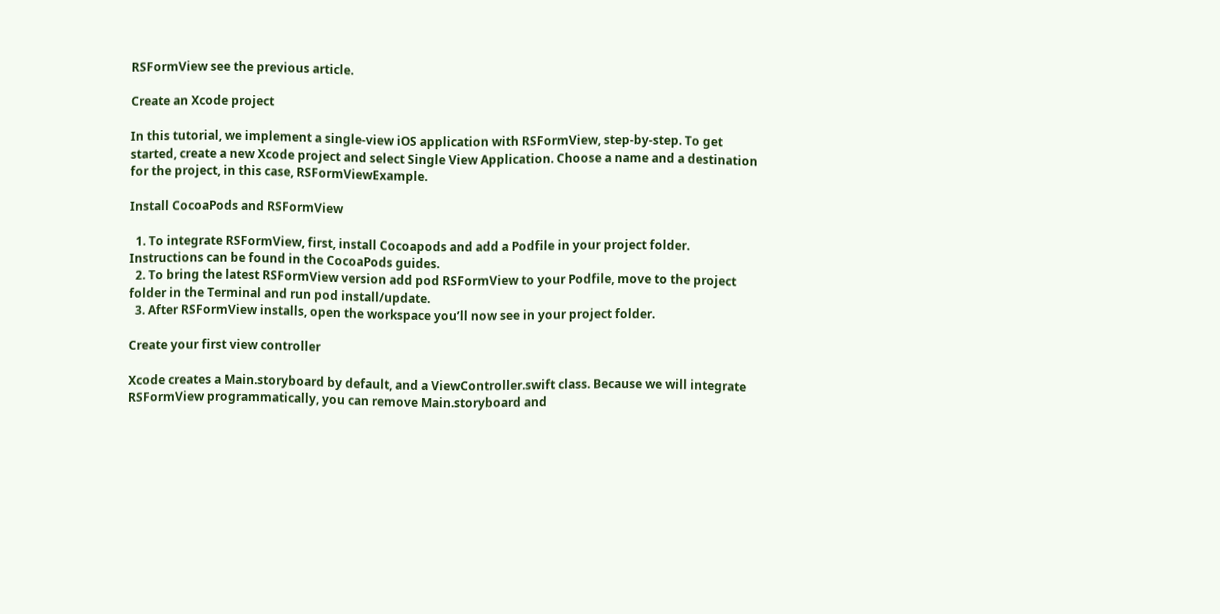RSFormView see the previous article.

Create an Xcode project

In this tutorial, we implement a single-view iOS application with RSFormView, step-by-step. To get started, create a new Xcode project and select Single View Application. Choose a name and a destination for the project, in this case, RSFormViewExample.

Install CocoaPods and RSFormView

  1. To integrate RSFormView, first, install Cocoapods and add a Podfile in your project folder. Instructions can be found in the CocoaPods guides.
  2. To bring the latest RSFormView version add pod RSFormView to your Podfile, move to the project folder in the Terminal and run pod install/update.
  3. After RSFormView installs, open the workspace you’ll now see in your project folder.

Create your first view controller

Xcode creates a Main.storyboard by default, and a ViewController.swift class. Because we will integrate RSFormView programmatically, you can remove Main.storyboard and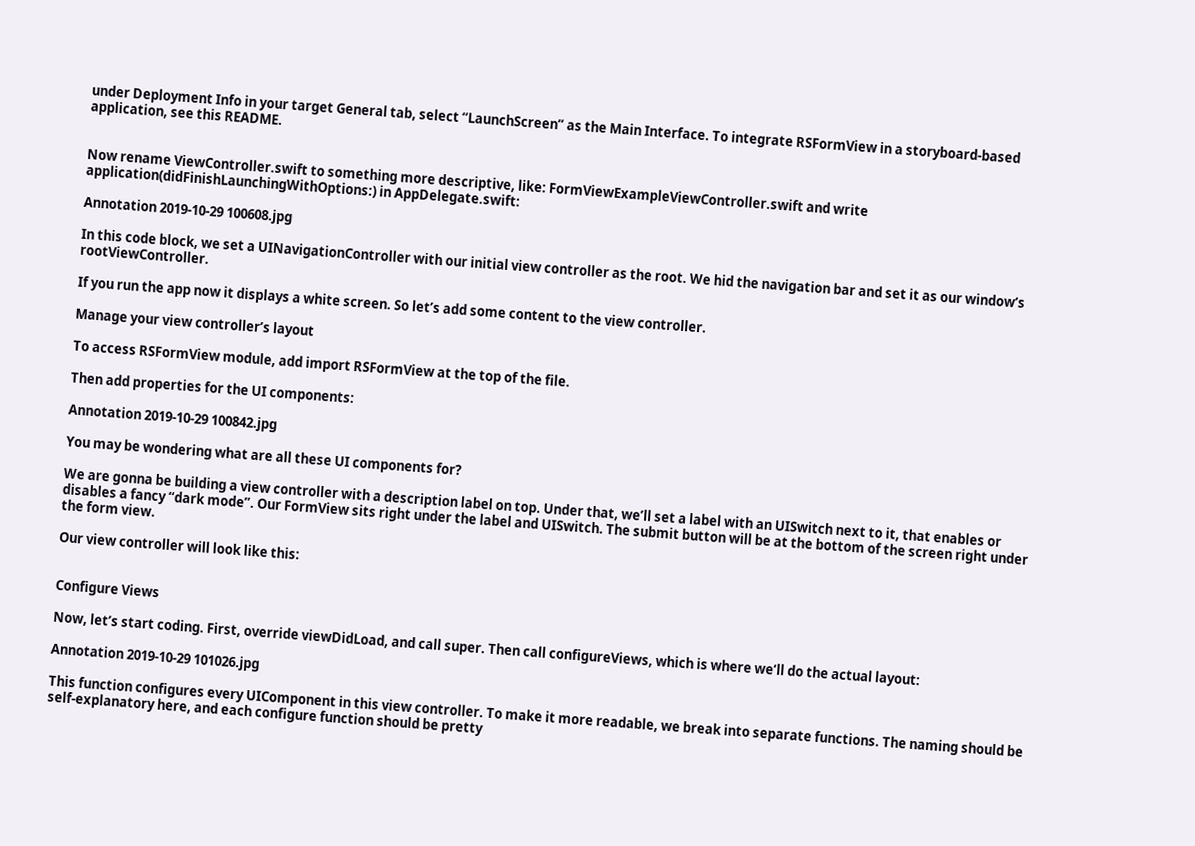under Deployment Info in your target General tab, select “LaunchScreen” as the Main Interface. To integrate RSFormView in a storyboard-based application, see this README.


Now rename ViewController.swift to something more descriptive, like: FormViewExampleViewController.swift and write application(didFinishLaunchingWithOptions:) in AppDelegate.swift:

Annotation 2019-10-29 100608.jpg

In this code block, we set a UINavigationController with our initial view controller as the root. We hid the navigation bar and set it as our window‘s rootViewController.

If you run the app now it displays a white screen. So let’s add some content to the view controller.

Manage your view controller’s layout

To access RSFormView module, add import RSFormView at the top of the file.

Then add properties for the UI components:

Annotation 2019-10-29 100842.jpg

You may be wondering what are all these UI components for?

We are gonna be building a view controller with a description label on top. Under that, we’ll set a label with an UISwitch next to it, that enables or disables a fancy “dark mode”. Our FormView sits right under the label and UISwitch. The submit button will be at the bottom of the screen right under the form view.

Our view controller will look like this:


Configure Views

Now, let’s start coding. First, override viewDidLoad, and call super. Then call configureViews, which is where we’ll do the actual layout:

Annotation 2019-10-29 101026.jpg

This function configures every UIComponent in this view controller. To make it more readable, we break into separate functions. The naming should be self-explanatory here, and each configure function should be pretty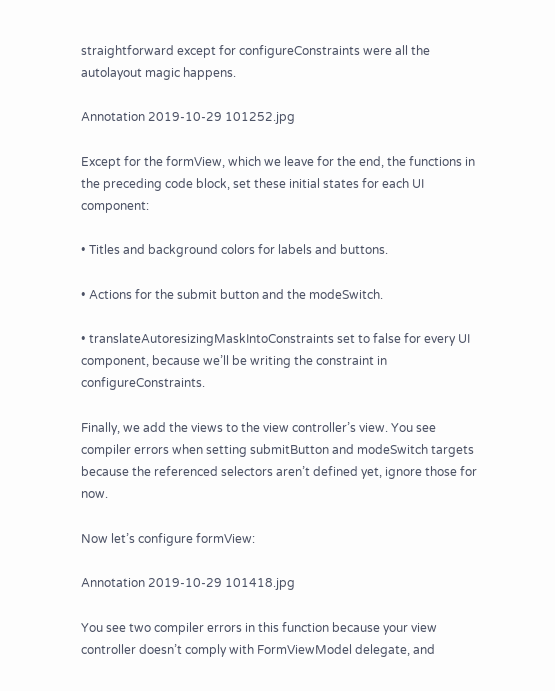straightforward except for configureConstraints were all the autolayout magic happens.

Annotation 2019-10-29 101252.jpg

Except for the formView, which we leave for the end, the functions in the preceding code block, set these initial states for each UI component:

• Titles and background colors for labels and buttons.

• Actions for the submit button and the modeSwitch.

• translateAutoresizingMaskIntoConstraints set to false for every UI component, because we’ll be writing the constraint in configureConstraints.

Finally, we add the views to the view controller’s view. You see compiler errors when setting submitButton and modeSwitch targets because the referenced selectors aren’t defined yet, ignore those for now.

Now let’s configure formView:

Annotation 2019-10-29 101418.jpg

You see two compiler errors in this function because your view controller doesn’t comply with FormViewModel delegate, and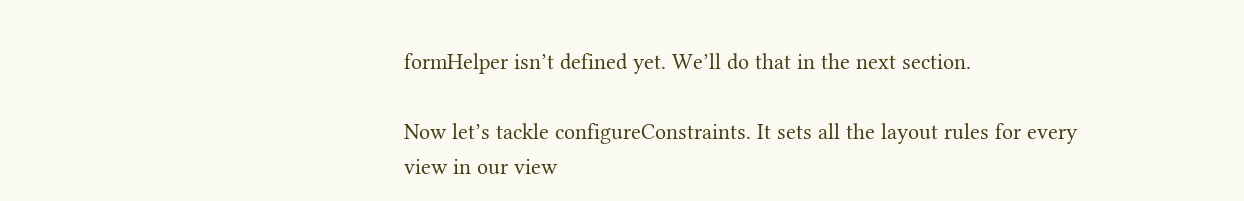formHelper isn’t defined yet. We’ll do that in the next section.

Now let’s tackle configureConstraints. It sets all the layout rules for every view in our view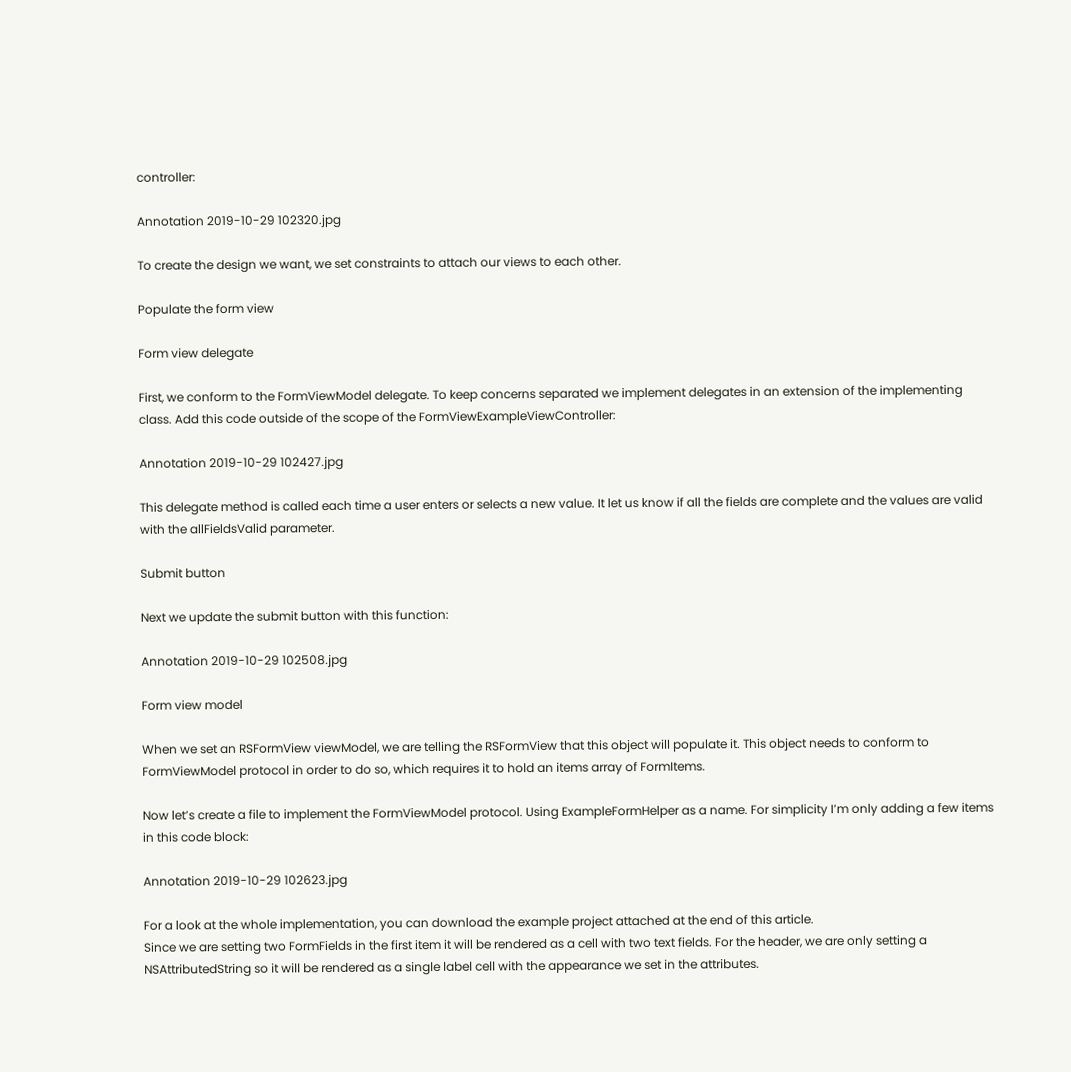controller:

Annotation 2019-10-29 102320.jpg

To create the design we want, we set constraints to attach our views to each other.

Populate the form view

Form view delegate

First, we conform to the FormViewModel delegate. To keep concerns separated we implement delegates in an extension of the implementing class. Add this code outside of the scope of the FormViewExampleViewController:

Annotation 2019-10-29 102427.jpg

This delegate method is called each time a user enters or selects a new value. It let us know if all the fields are complete and the values are valid with the allFieldsValid parameter.

Submit button

Next we update the submit button with this function:

Annotation 2019-10-29 102508.jpg

Form view model

When we set an RSFormView viewModel, we are telling the RSFormView that this object will populate it. This object needs to conform to FormViewModel protocol in order to do so, which requires it to hold an items array of FormItems.

Now let’s create a file to implement the FormViewModel protocol. Using ExampleFormHelper as a name. For simplicity I’m only adding a few items in this code block:

Annotation 2019-10-29 102623.jpg

For a look at the whole implementation, you can download the example project attached at the end of this article.
Since we are setting two FormFields in the first item it will be rendered as a cell with two text fields. For the header, we are only setting a NSAttributedString so it will be rendered as a single label cell with the appearance we set in the attributes.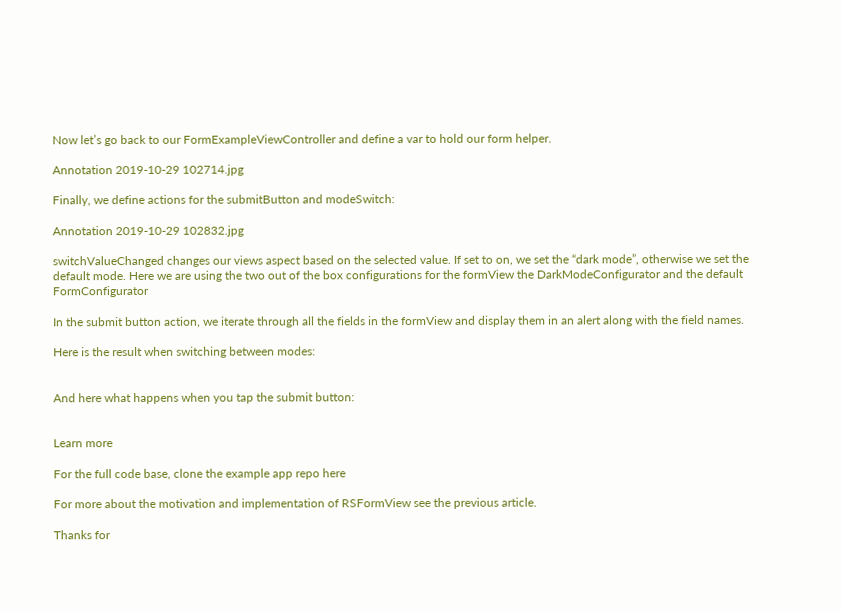Now let’s go back to our FormExampleViewController and define a var to hold our form helper.

Annotation 2019-10-29 102714.jpg

Finally, we define actions for the submitButton and modeSwitch:

Annotation 2019-10-29 102832.jpg

switchValueChanged changes our views aspect based on the selected value. If set to on, we set the “dark mode”, otherwise we set the default mode. Here we are using the two out of the box configurations for the formView the DarkModeConfigurator and the default FormConfigurator

In the submit button action, we iterate through all the fields in the formView and display them in an alert along with the field names.

Here is the result when switching between modes:


And here what happens when you tap the submit button:


Learn more

For the full code base, clone the example app repo here

For more about the motivation and implementation of RSFormView see the previous article.

Thanks for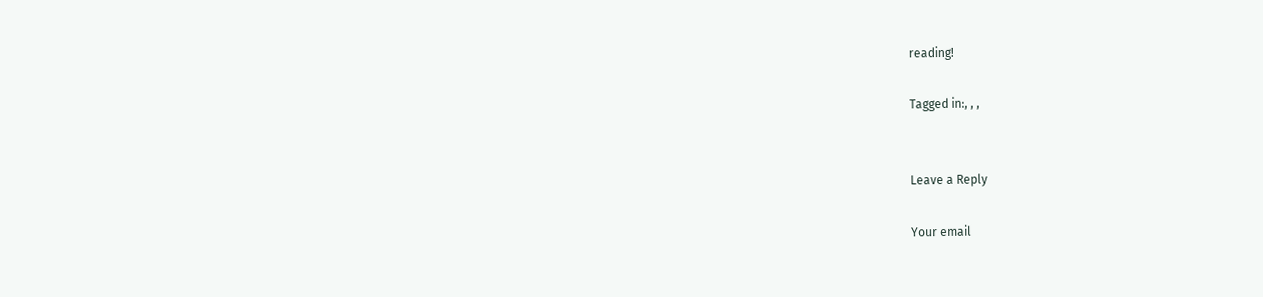reading!

Tagged in:, , ,


Leave a Reply

Your email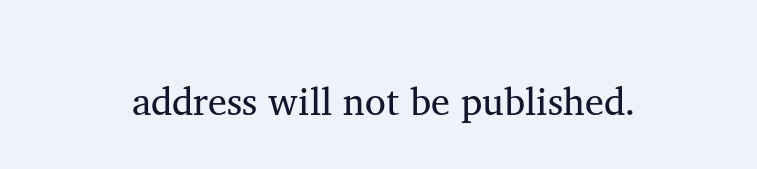address will not be published.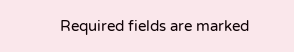Required fields are marked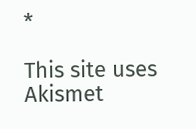*

This site uses Akismet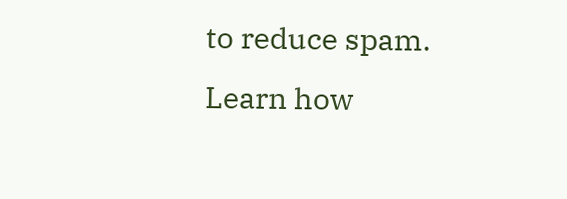to reduce spam. Learn how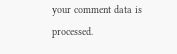your comment data is processed.